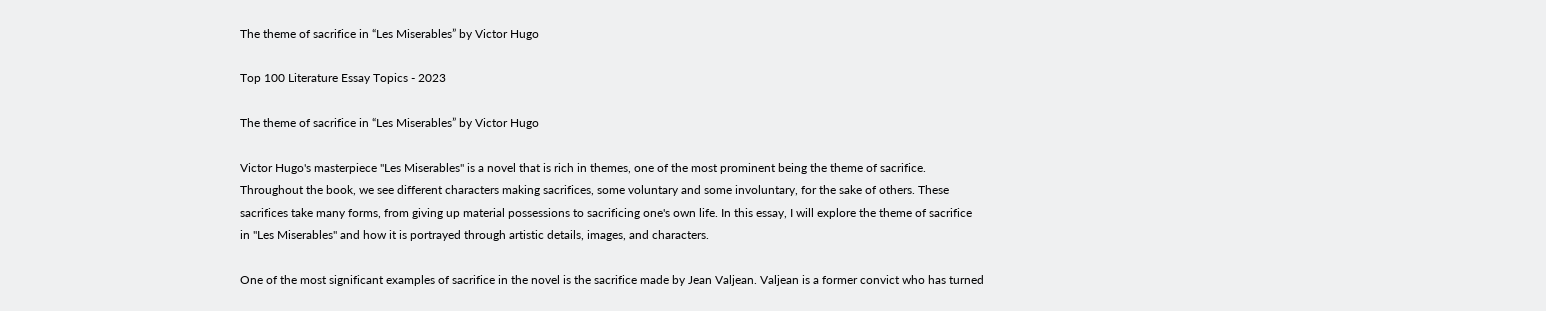The theme of sacrifice in “Les Miserables” by Victor Hugo

Top 100 Literature Essay Topics - 2023

The theme of sacrifice in “Les Miserables” by Victor Hugo

Victor Hugo's masterpiece "Les Miserables" is a novel that is rich in themes, one of the most prominent being the theme of sacrifice. Throughout the book, we see different characters making sacrifices, some voluntary and some involuntary, for the sake of others. These sacrifices take many forms, from giving up material possessions to sacrificing one's own life. In this essay, I will explore the theme of sacrifice in "Les Miserables" and how it is portrayed through artistic details, images, and characters.

One of the most significant examples of sacrifice in the novel is the sacrifice made by Jean Valjean. Valjean is a former convict who has turned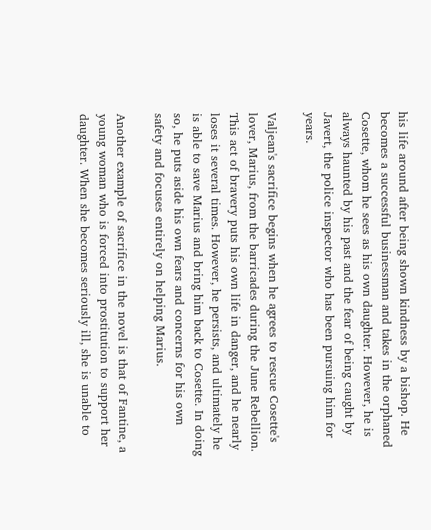his life around after being shown kindness by a bishop. He becomes a successful businessman and takes in the orphaned Cosette, whom he sees as his own daughter. However, he is always haunted by his past and the fear of being caught by Javert, the police inspector who has been pursuing him for years.

Valjean's sacrifice begins when he agrees to rescue Cosette's lover, Marius, from the barricades during the June Rebellion. This act of bravery puts his own life in danger, and he nearly loses it several times. However, he persists, and ultimately he is able to save Marius and bring him back to Cosette. In doing so, he puts aside his own fears and concerns for his own safety and focuses entirely on helping Marius.

Another example of sacrifice in the novel is that of Fantine, a young woman who is forced into prostitution to support her daughter. When she becomes seriously ill, she is unable to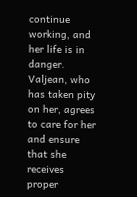continue working, and her life is in danger. Valjean, who has taken pity on her, agrees to care for her and ensure that she receives proper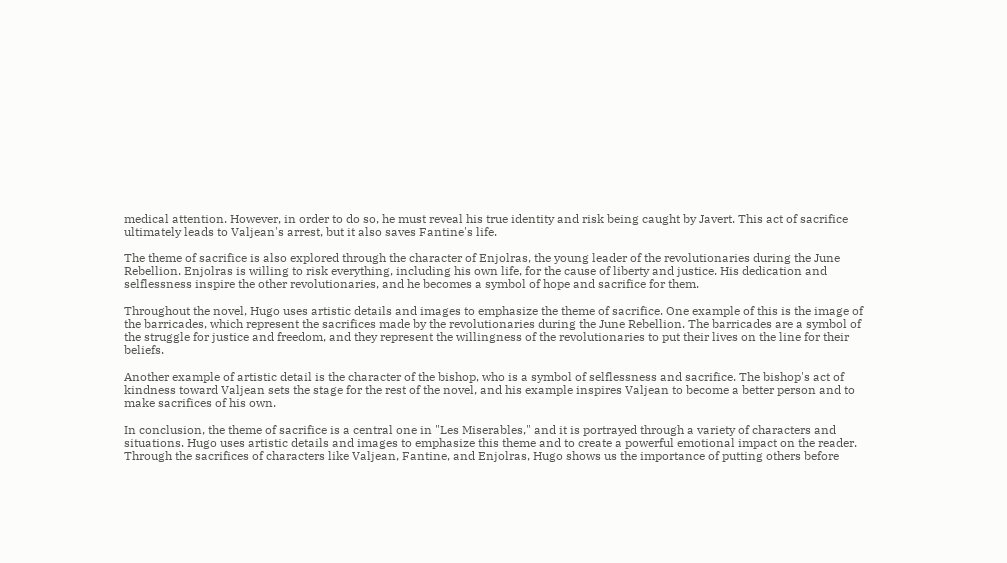medical attention. However, in order to do so, he must reveal his true identity and risk being caught by Javert. This act of sacrifice ultimately leads to Valjean's arrest, but it also saves Fantine's life.

The theme of sacrifice is also explored through the character of Enjolras, the young leader of the revolutionaries during the June Rebellion. Enjolras is willing to risk everything, including his own life, for the cause of liberty and justice. His dedication and selflessness inspire the other revolutionaries, and he becomes a symbol of hope and sacrifice for them.

Throughout the novel, Hugo uses artistic details and images to emphasize the theme of sacrifice. One example of this is the image of the barricades, which represent the sacrifices made by the revolutionaries during the June Rebellion. The barricades are a symbol of the struggle for justice and freedom, and they represent the willingness of the revolutionaries to put their lives on the line for their beliefs.

Another example of artistic detail is the character of the bishop, who is a symbol of selflessness and sacrifice. The bishop's act of kindness toward Valjean sets the stage for the rest of the novel, and his example inspires Valjean to become a better person and to make sacrifices of his own.

In conclusion, the theme of sacrifice is a central one in "Les Miserables," and it is portrayed through a variety of characters and situations. Hugo uses artistic details and images to emphasize this theme and to create a powerful emotional impact on the reader. Through the sacrifices of characters like Valjean, Fantine, and Enjolras, Hugo shows us the importance of putting others before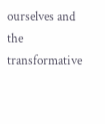ourselves and the transformative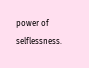power of selflessness.